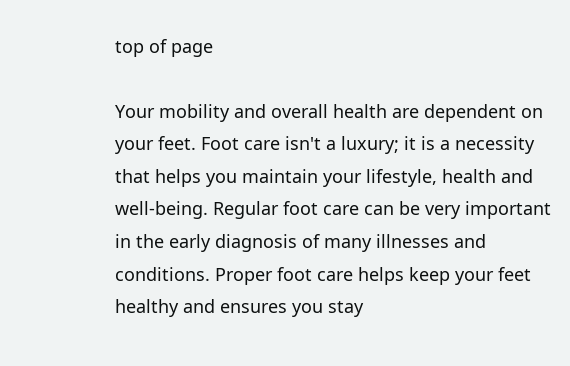top of page

Your mobility and overall health are dependent on your feet. Foot care isn't a luxury; it is a necessity that helps you maintain your lifestyle, health and well-being. Regular foot care can be very important in the early diagnosis of many illnesses and conditions. Proper foot care helps keep your feet healthy and ensures you stay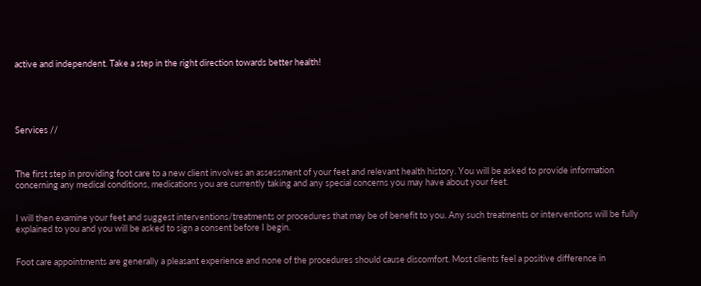active and independent. Take a step in the right direction towards better health!





Services //



The first step in providing foot care to a new client involves an assessment of your feet and relevant health history. You will be asked to provide information concerning any medical conditions, medications you are currently taking and any special concerns you may have about your feet.


I will then examine your feet and suggest interventions/treatments or procedures that may be of benefit to you. Any such treatments or interventions will be fully explained to you and you will be asked to sign a consent before I begin.


Foot care appointments are generally a pleasant experience and none of the procedures should cause discomfort. Most clients feel a positive difference in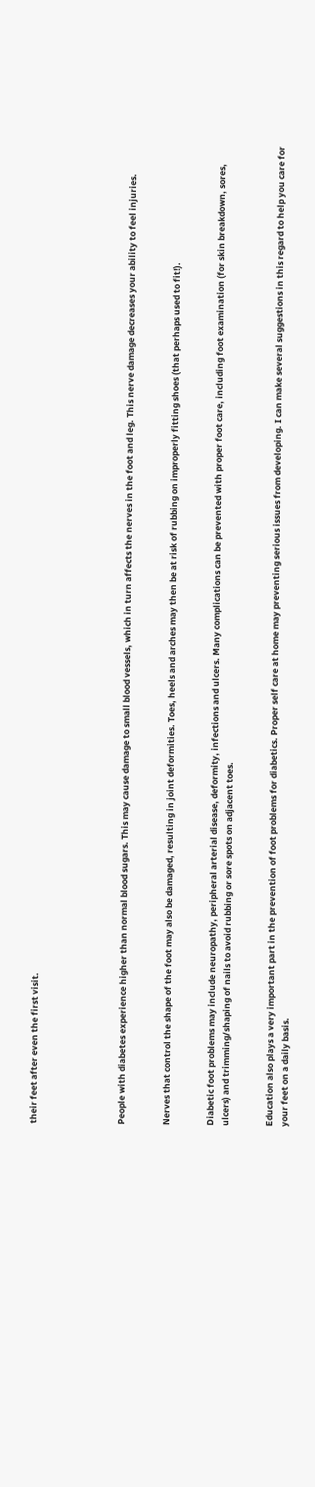their feet after even the first visit.





People with diabetes experience higher than normal blood sugars. This may cause damage to small blood vessels, which in turn affects the nerves in the foot and leg. This nerve damage decreases your ability to feel injuries.


Nerves that control the shape of the foot may also be damaged, resulting in joint deformities. Toes, heels and arches may then be at risk of rubbing on improperly fitting shoes (that perhaps used to fit!).


Diabetic foot problems may include neuropathy, peripheral arterial disease, deformity, infections and ulcers. Many complications can be prevented with proper foot care, including foot examination (for skin breakdown, sores, ulcers) and trimming/shaping of nails to avoid rubbing or sore spots on adjacent toes.


Education also plays a very important part in the prevention of foot problems for diabetics. Proper self care at home may preventing serious issues from developing. I can make several suggestions in this regard to help you care for your feet on a daily basis.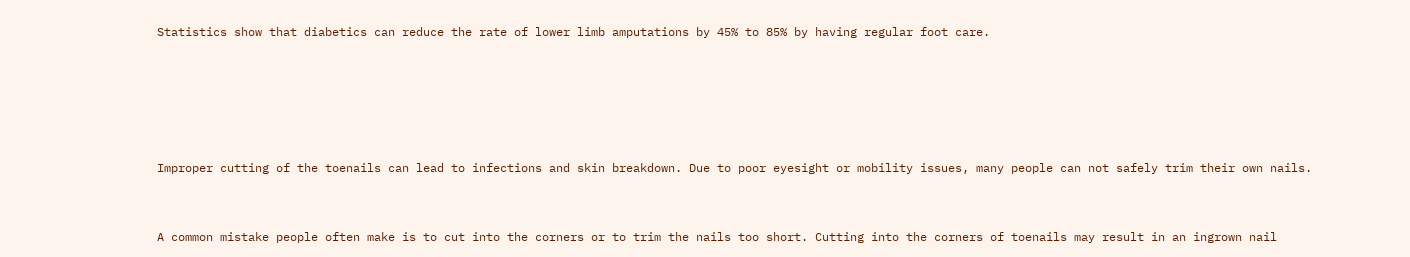Statistics show that diabetics can reduce the rate of lower limb amputations by 45% to 85% by having regular foot care.





Improper cutting of the toenails can lead to infections and skin breakdown. Due to poor eyesight or mobility issues, many people can not safely trim their own nails.


A common mistake people often make is to cut into the corners or to trim the nails too short. Cutting into the corners of toenails may result in an ingrown nail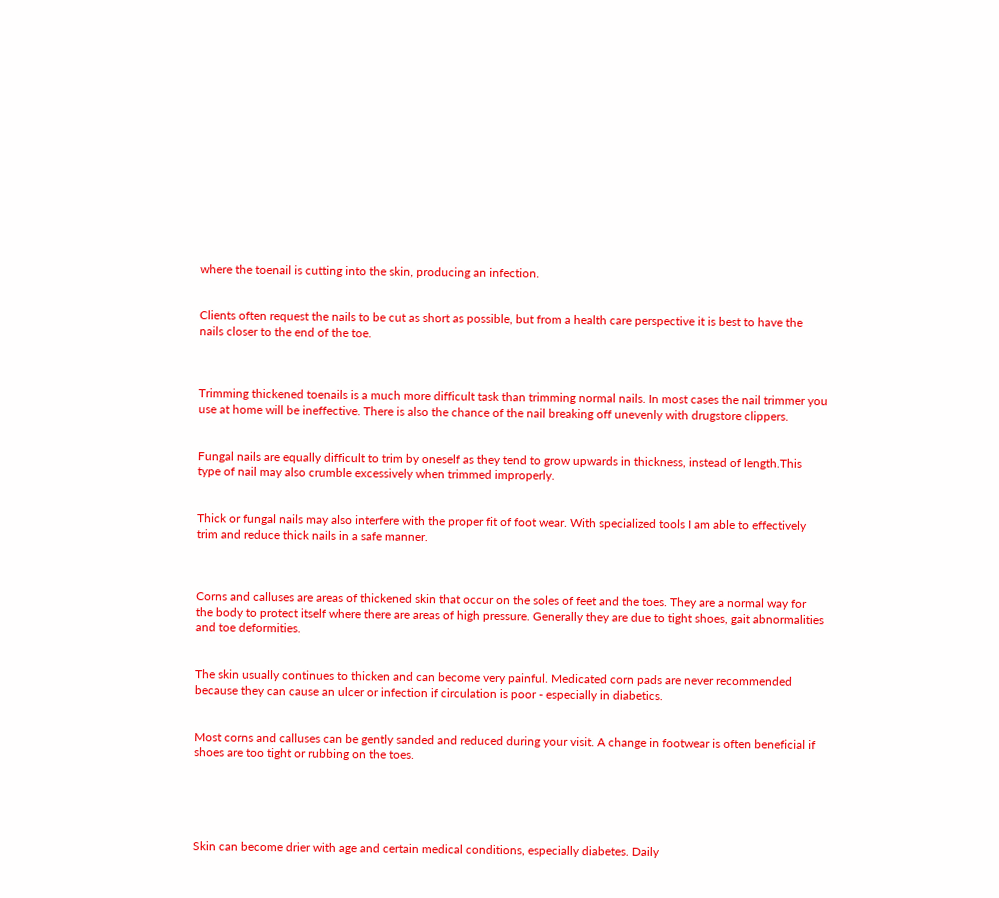where the toenail is cutting into the skin, producing an infection.


Clients often request the nails to be cut as short as possible, but from a health care perspective it is best to have the nails closer to the end of the toe.



Trimming thickened toenails is a much more difficult task than trimming normal nails. In most cases the nail trimmer you use at home will be ineffective. There is also the chance of the nail breaking off unevenly with drugstore clippers.


Fungal nails are equally difficult to trim by oneself as they tend to grow upwards in thickness, instead of length.This type of nail may also crumble excessively when trimmed improperly.


Thick or fungal nails may also interfere with the proper fit of foot wear. With specialized tools I am able to effectively trim and reduce thick nails in a safe manner.



Corns and calluses are areas of thickened skin that occur on the soles of feet and the toes. They are a normal way for the body to protect itself where there are areas of high pressure. Generally they are due to tight shoes, gait abnormalities and toe deformities.


The skin usually continues to thicken and can become very painful. Medicated corn pads are never recommended because they can cause an ulcer or infection if circulation is poor - especially in diabetics.


Most corns and calluses can be gently sanded and reduced during your visit. A change in footwear is often beneficial if shoes are too tight or rubbing on the toes.





Skin can become drier with age and certain medical conditions, especially diabetes. Daily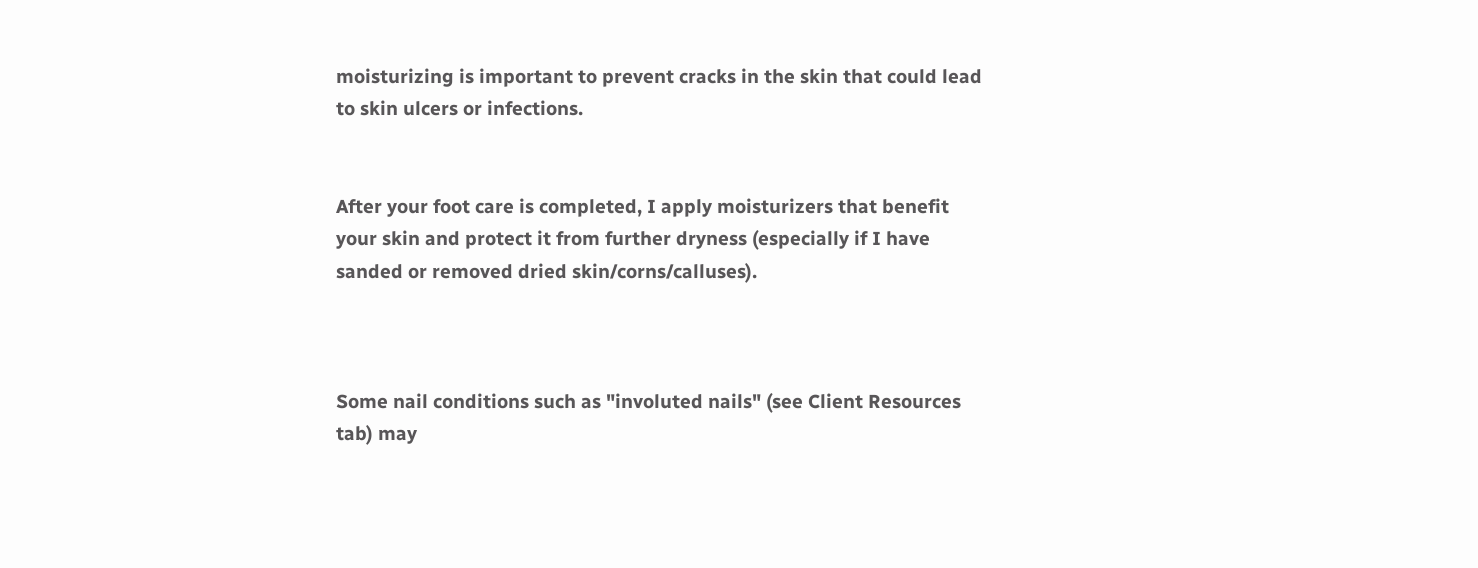moisturizing is important to prevent cracks in the skin that could lead to skin ulcers or infections.


After your foot care is completed, I apply moisturizers that benefit your skin and protect it from further dryness (especially if I have sanded or removed dried skin/corns/calluses).



Some nail conditions such as "involuted nails" (see Client Resources tab) may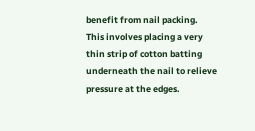benefit from nail packing. This involves placing a very thin strip of cotton batting underneath the nail to relieve pressure at the edges.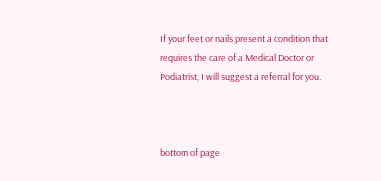If your feet or nails present a condition that requires the care of a Medical Doctor or Podiatrist, I will suggest a referral for you.



bottom of page